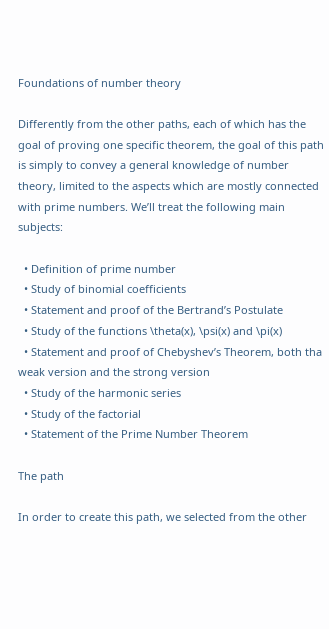Foundations of number theory

Differently from the other paths, each of which has the goal of proving one specific theorem, the goal of this path is simply to convey a general knowledge of number theory, limited to the aspects which are mostly connected with prime numbers. We’ll treat the following main subjects:

  • Definition of prime number
  • Study of binomial coefficients
  • Statement and proof of the Bertrand’s Postulate
  • Study of the functions \theta(x), \psi(x) and \pi(x)
  • Statement and proof of Chebyshev’s Theorem, both tha weak version and the strong version
  • Study of the harmonic series
  • Study of the factorial
  • Statement of the Prime Number Theorem

The path

In order to create this path, we selected from the other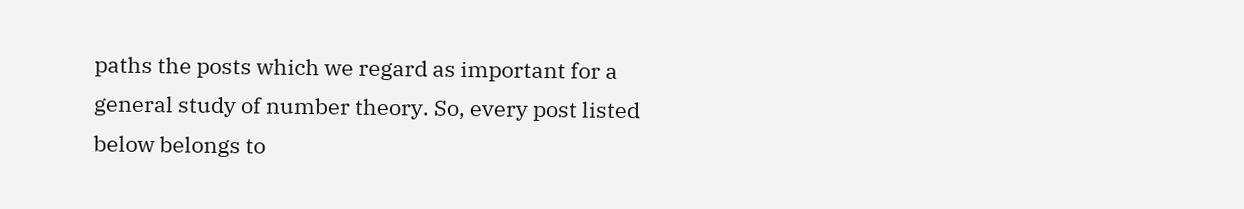paths the posts which we regard as important for a general study of number theory. So, every post listed below belongs to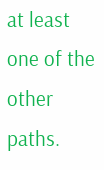at least one of the other paths.